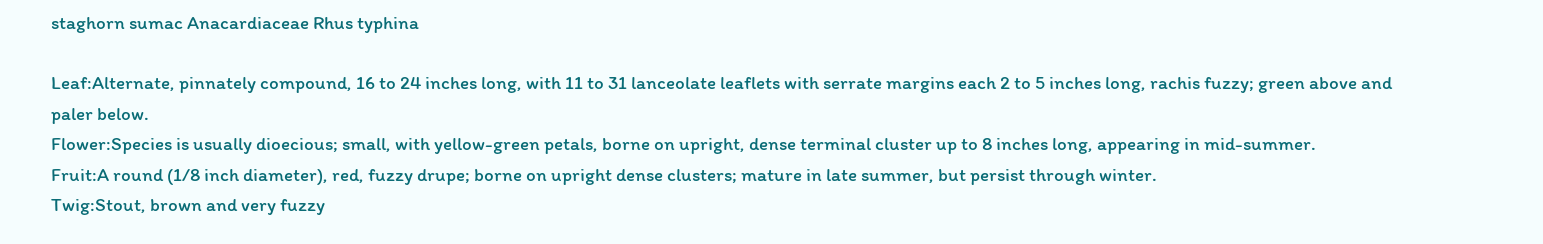staghorn sumac Anacardiaceae Rhus typhina

Leaf:Alternate, pinnately compound, 16 to 24 inches long, with 11 to 31 lanceolate leaflets with serrate margins each 2 to 5 inches long, rachis fuzzy; green above and paler below.
Flower:Species is usually dioecious; small, with yellow-green petals, borne on upright, dense terminal cluster up to 8 inches long, appearing in mid-summer.
Fruit:A round (1/8 inch diameter), red, fuzzy drupe; borne on upright dense clusters; mature in late summer, but persist through winter.
Twig:Stout, brown and very fuzzy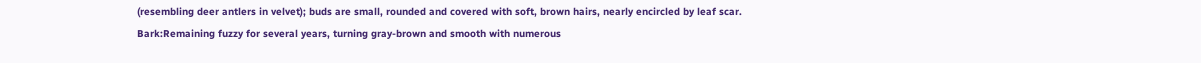(resembling deer antlers in velvet); buds are small, rounded and covered with soft, brown hairs, nearly encircled by leaf scar.
Bark:Remaining fuzzy for several years, turning gray-brown and smooth with numerous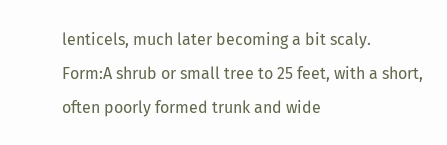lenticels, much later becoming a bit scaly.
Form:A shrub or small tree to 25 feet, with a short, often poorly formed trunk and wide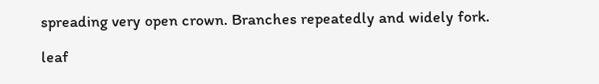spreading very open crown. Branches repeatedly and widely fork.

leaf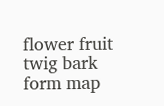flower fruit twig bark form map